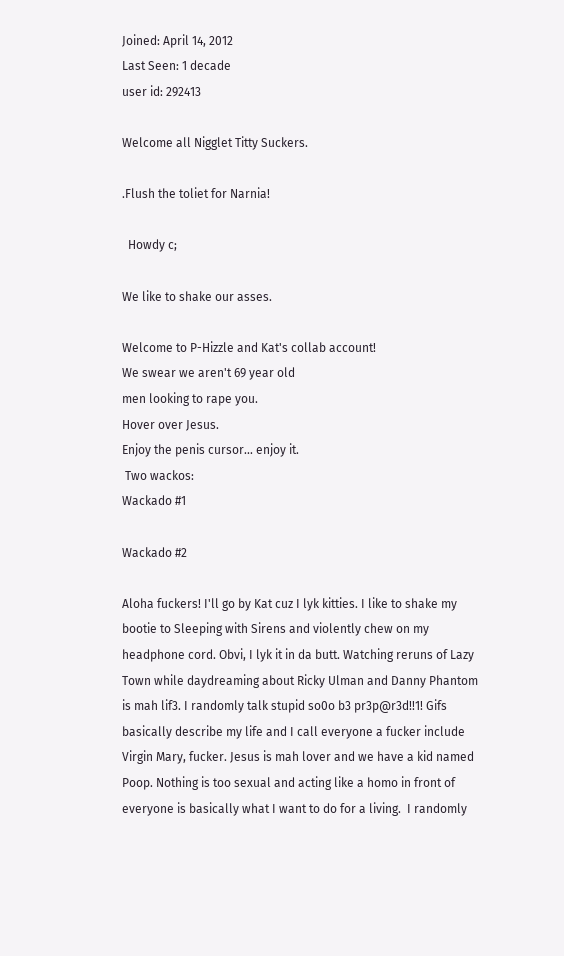Joined: April 14, 2012
Last Seen: 1 decade
user id: 292413

Welcome all Nigglet Titty Suckers.

.Flush the toliet for Narnia!

  Howdy c;

We like to shake our asses.

Welcome to P-Hizzle and Kat's collab account!
We swear we aren't 69 year old
men looking to rape you.
Hover over Jesus.
Enjoy the penis cursor... enjoy it.
 Two wackos:
Wackado #1

Wackado #2

Aloha fuckers! I'll go by Kat cuz I lyk kitties. I like to shake my bootie to Sleeping with Sirens and violently chew on my headphone cord. Obvi, I lyk it in da butt. Watching reruns of Lazy Town while daydreaming about Ricky Ulman and Danny Phantom is mah lif3. I randomly talk stupid so0o b3 pr3p@r3d!!1! Gifs basically describe my life and I call everyone a fucker include Virgin Mary, fucker. Jesus is mah lover and we have a kid named Poop. Nothing is too sexual and acting like a homo in front of everyone is basically what I want to do for a living.  I randomly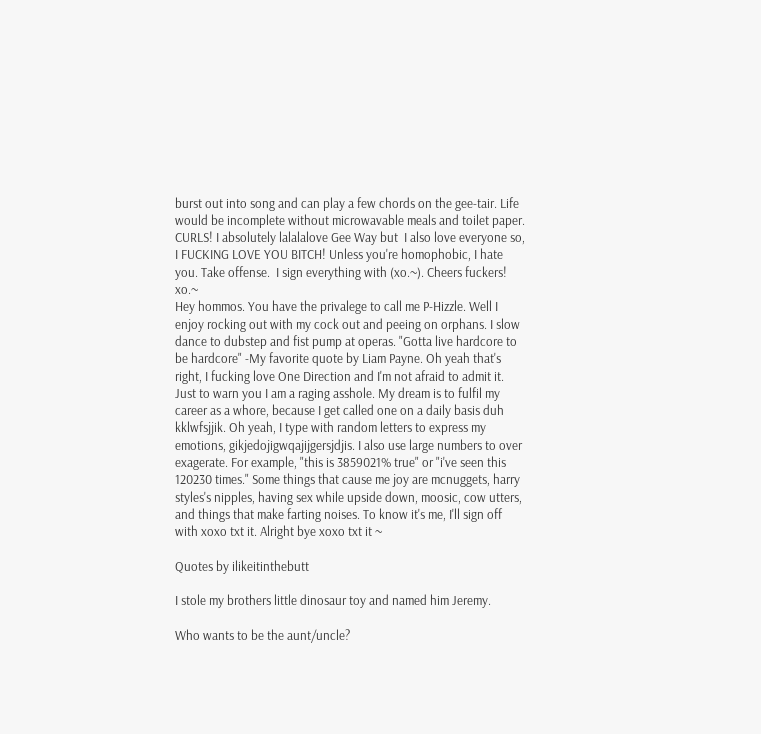burst out into song and can play a few chords on the gee-tair. Life would be incomplete without microwavable meals and toilet paper. CURLS! I absolutely lalalalove Gee Way but  I also love everyone so, I FUCKING LOVE YOU BITCH! Unless you're homophobic, I hate you. Take offense.  I sign everything with (xo.~). Cheers fuckers! xo.~
Hey hommos. You have the privalege to call me P-Hizzle. Well I enjoy rocking out with my cock out and peeing on orphans. I slow dance to dubstep and fist pump at operas. "Gotta live hardcore to be hardcore" -My favorite quote by Liam Payne. Oh yeah that's right, I fucking love One Direction and I'm not afraid to admit it. Just to warn you I am a raging asshole. My dream is to fulfil my career as a whore, because I get called one on a daily basis duh kklwfsjjik. Oh yeah, I type with random letters to express my emotions, gikjedojigwqajijgersjdjis. I also use large numbers to over exagerate. For example, "this is 3859021% true" or "i've seen this 120230 times." Some things that cause me joy are mcnuggets, harry styles's nipples, having sex while upside down, moosic, cow utters, and things that make farting noises. To know it's me, I'll sign off with xoxo txt it. Alright bye xoxo txt it ~

Quotes by ilikeitinthebutt

I stole my brothers little dinosaur toy and named him Jeremy.

Who wants to be the aunt/uncle?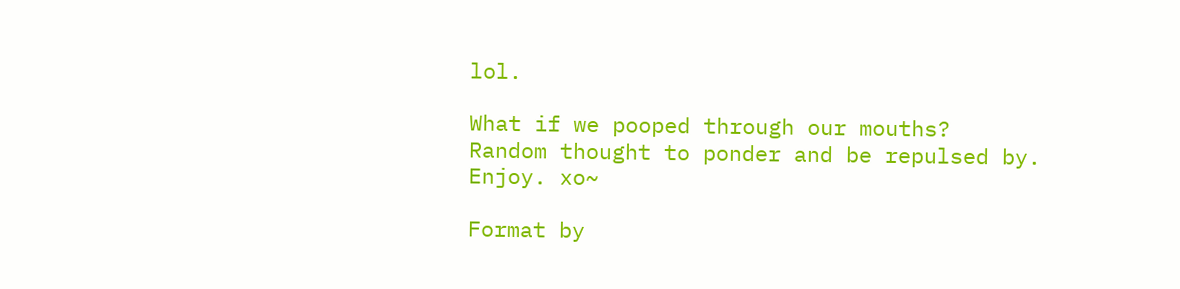lol.

What if we pooped through our mouths?
Random thought to ponder and be repulsed by.
Enjoy. xo~

Format by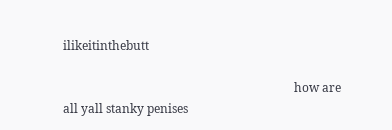ilikeitinthebutt

                                                                             how are all yall stanky penises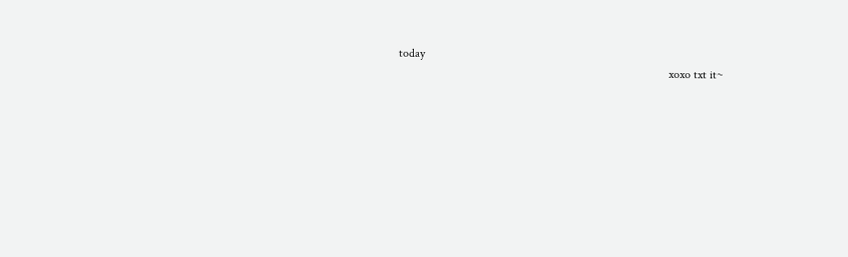today
                                                                                          xoxo txt it~